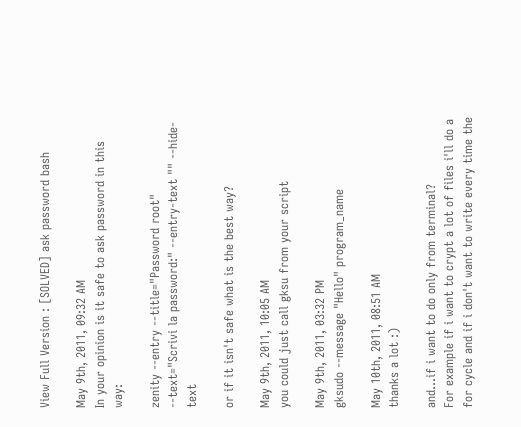View Full Version : [SOLVED] ask password bash

May 9th, 2011, 09:32 AM
In your opinion is it safe to ask password in this way:

zenity --entry --title="Password root" --text="Scrivi la password:" --entry-text "" --hide-text

or if it isn't safe what is the best way?

May 9th, 2011, 10:05 AM
you could just call gksu from your script

May 9th, 2011, 03:32 PM
gksudo --message "Hello" program_name

May 10th, 2011, 08:51 AM
thanks a lot :)

and...if i want to do only from terminal?
For example if i want to crypt a lot of files i'll do a for cycle and if i don't want to write every time the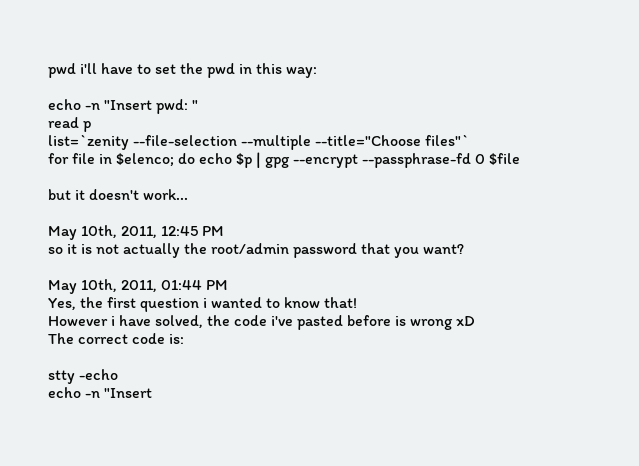pwd i'll have to set the pwd in this way:

echo -n "Insert pwd: "
read p
list=`zenity --file-selection --multiple --title="Choose files"`
for file in $elenco; do echo $p | gpg --encrypt --passphrase-fd 0 $file

but it doesn't work...

May 10th, 2011, 12:45 PM
so it is not actually the root/admin password that you want?

May 10th, 2011, 01:44 PM
Yes, the first question i wanted to know that!
However i have solved, the code i've pasted before is wrong xD
The correct code is:

stty -echo
echo -n "Insert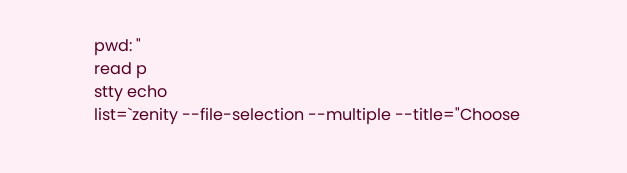pwd: "
read p
stty echo
list=`zenity --file-selection --multiple --title="Choose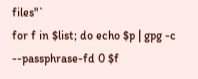files"`
for f in $list; do echo $p | gpg -c --passphrase-fd 0 $f